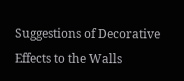Suggestions of Decorative Effects to the Walls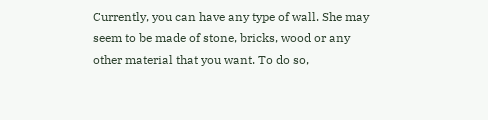Currently, you can have any type of wall. She may seem to be made of stone, bricks, wood or any other material that you want. To do so,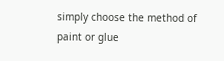simply choose the method of paint or glue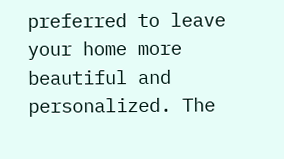preferred to leave your home more beautiful and personalized. The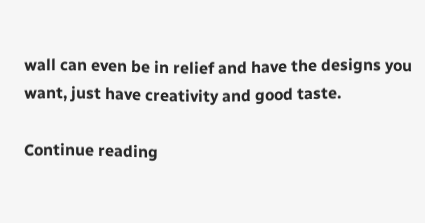wall can even be in relief and have the designs you want, just have creativity and good taste.

Continue reading